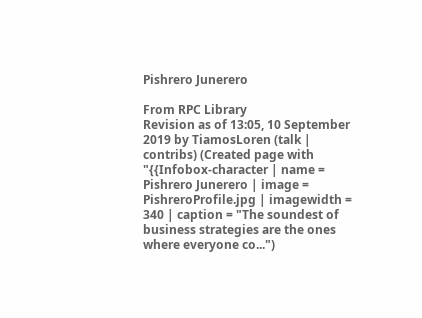Pishrero Junerero

From RPC Library
Revision as of 13:05, 10 September 2019 by TiamosLoren (talk | contribs) (Created page with "{{Infobox-character | name = Pishrero Junerero | image = PishreroProfile.jpg | imagewidth = 340 | caption = "The soundest of business strategies are the ones where everyone co...")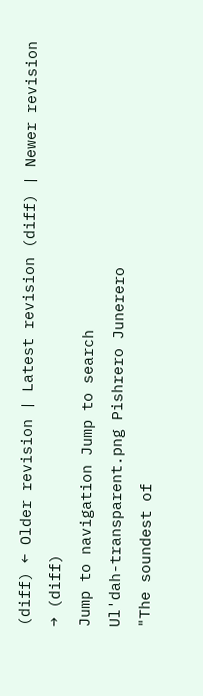(diff) ← Older revision | Latest revision (diff) | Newer revision → (diff)
Jump to navigation Jump to search
Ul'dah-transparent.png Pishrero Junerero
"The soundest of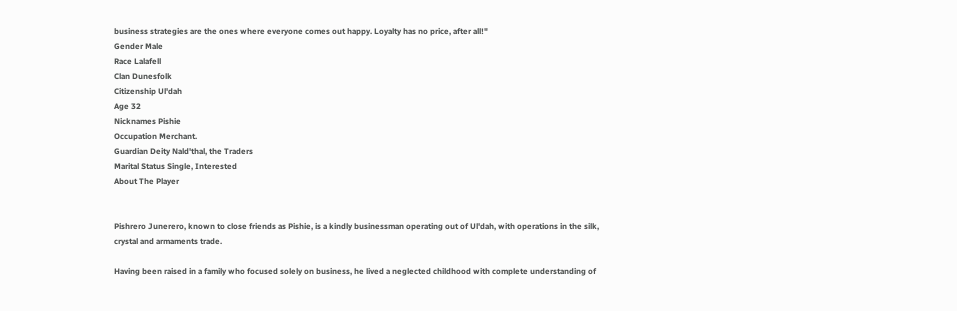business strategies are the ones where everyone comes out happy. Loyalty has no price, after all!"
Gender Male
Race Lalafell
Clan Dunesfolk
Citizenship Ul'dah
Age 32
Nicknames Pishie
Occupation Merchant.
Guardian Deity Nald'thal, the Traders
Marital Status Single, Interested
About The Player


Pishrero Junerero, known to close friends as Pishie, is a kindly businessman operating out of Ul'dah, with operations in the silk, crystal and armaments trade.

Having been raised in a family who focused solely on business, he lived a neglected childhood with complete understanding of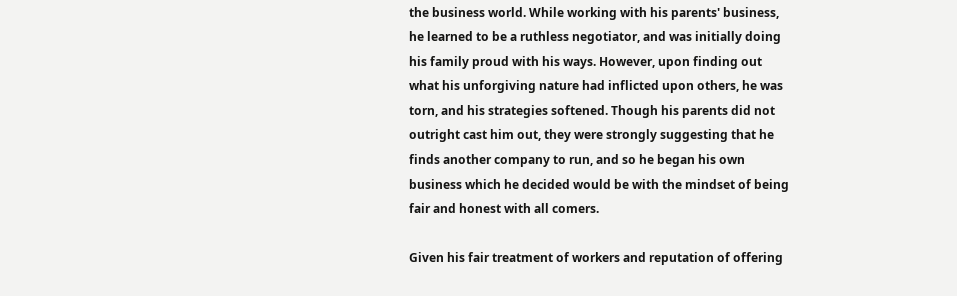the business world. While working with his parents' business, he learned to be a ruthless negotiator, and was initially doing his family proud with his ways. However, upon finding out what his unforgiving nature had inflicted upon others, he was torn, and his strategies softened. Though his parents did not outright cast him out, they were strongly suggesting that he finds another company to run, and so he began his own business which he decided would be with the mindset of being fair and honest with all comers.

Given his fair treatment of workers and reputation of offering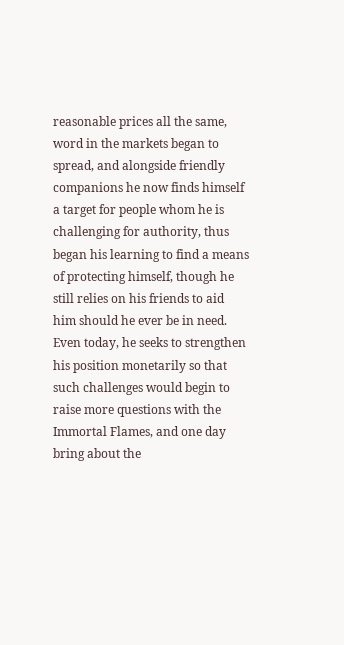reasonable prices all the same, word in the markets began to spread, and alongside friendly companions he now finds himself a target for people whom he is challenging for authority, thus began his learning to find a means of protecting himself, though he still relies on his friends to aid him should he ever be in need. Even today, he seeks to strengthen his position monetarily so that such challenges would begin to raise more questions with the Immortal Flames, and one day bring about the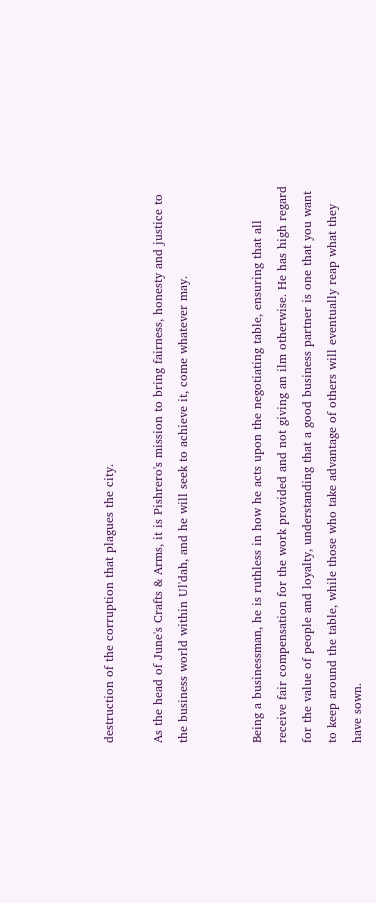destruction of the corruption that plagues the city.

As the head of June's Crafts & Arms, it is Pishrero's mission to bring fairness, honesty and justice to the business world within Ul'dah, and he will seek to achieve it, come whatever may.


Being a businessman, he is ruthless in how he acts upon the negotiating table, ensuring that all receive fair compensation for the work provided and not giving an ilm otherwise. He has high regard for the value of people and loyalty, understanding that a good business partner is one that you want to keep around the table, while those who take advantage of others will eventually reap what they have sown.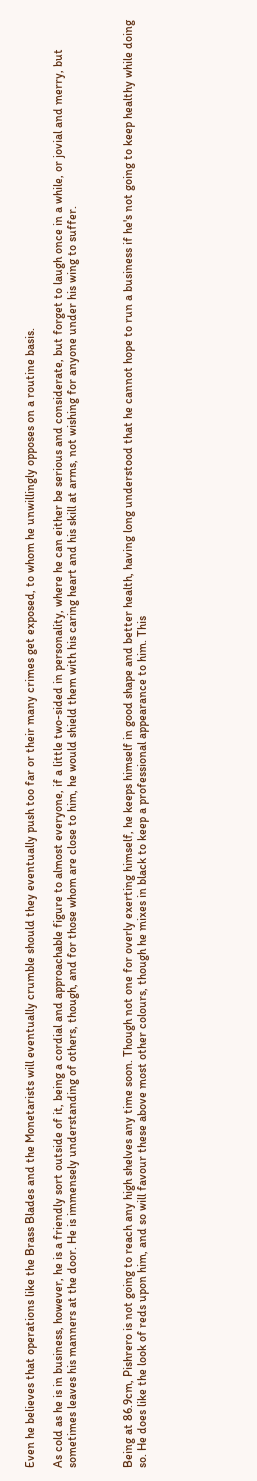Even he believes that operations like the Brass Blades and the Monetarists will eventually crumble should they eventually push too far or their many crimes get exposed, to whom he unwillingly opposes on a routine basis.

As cold as he is in business, however, he is a friendly sort outside of it, being a cordial and approachable figure to almost everyone, if a little two-sided in personality, where he can either be serious and considerate, but forget to laugh once in a while, or jovial and merry, but sometimes leaves his manners at the door. He is immensely understanding of others, though, and for those whom are close to him, he would shield them with his caring heart and his skill at arms, not wishing for anyone under his wing to suffer.



Being at 86.9cm, Pishrero is not going to reach any high shelves any time soon. Though not one for overly exerting himself, he keeps himself in good shape and better health, having long understood that he cannot hope to run a business if he's not going to keep healthy while doing so. He does like the look of reds upon him, and so will favour these above most other colours, though he mixes in black to keep a professional appearance to him. This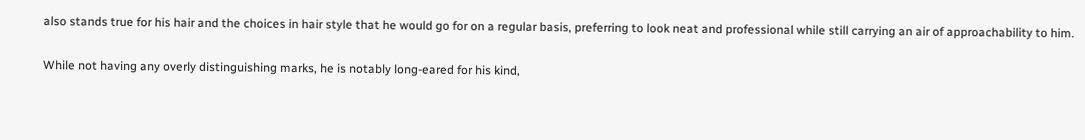also stands true for his hair and the choices in hair style that he would go for on a regular basis, preferring to look neat and professional while still carrying an air of approachability to him.

While not having any overly distinguishing marks, he is notably long-eared for his kind,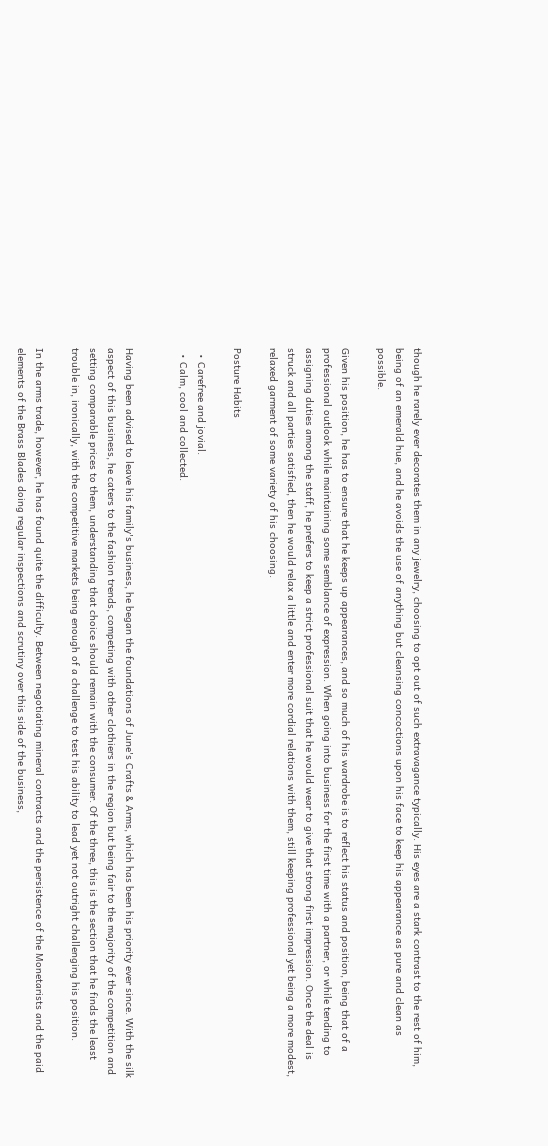though he rarely ever decorates them in any jewelry, choosing to opt out of such extravagance typically. His eyes are a stark contrast to the rest of him, being of an emerald hue, and he avoids the use of anything but cleansing concoctions upon his face to keep his appearance as pure and clean as possible.

Given his position, he has to ensure that he keeps up appearances, and so much of his wardrobe is to reflect his status and position, being that of a professional outlook while maintaining some semblance of expression. When going into business for the first time with a partner, or while tending to assigning duties among the staff, he prefers to keep a strict professional suit that he would wear to give that strong first impression. Once the deal is struck and all parties satisfied, then he would relax a little and enter more cordial relations with them, still keeping professional yet being a more modest, relaxed garment of some variety of his choosing.

Posture Habits

  • Carefree and jovial.
  • Calm, cool and collected.


Having been advised to leave his family's business, he began the foundations of June's Crafts & Arms, which has been his priority ever since. With the silk aspect of this business, he caters to the fashion trends, competing with other clothiers in the region but being fair to the majority of the competition and setting comparable prices to them, understanding that choice should remain with the consumer. Of the three, this is the section that he finds the least trouble in, ironically, with the competitive markets being enough of a challenge to test his ability to lead yet not outright challenging his position.

In the arms trade, however, he has found quite the difficulty. Between negotiating mineral contracts and the persistence of the Monetarists and the paid elements of the Brass Blades doing regular inspections and scrutiny over this side of the business,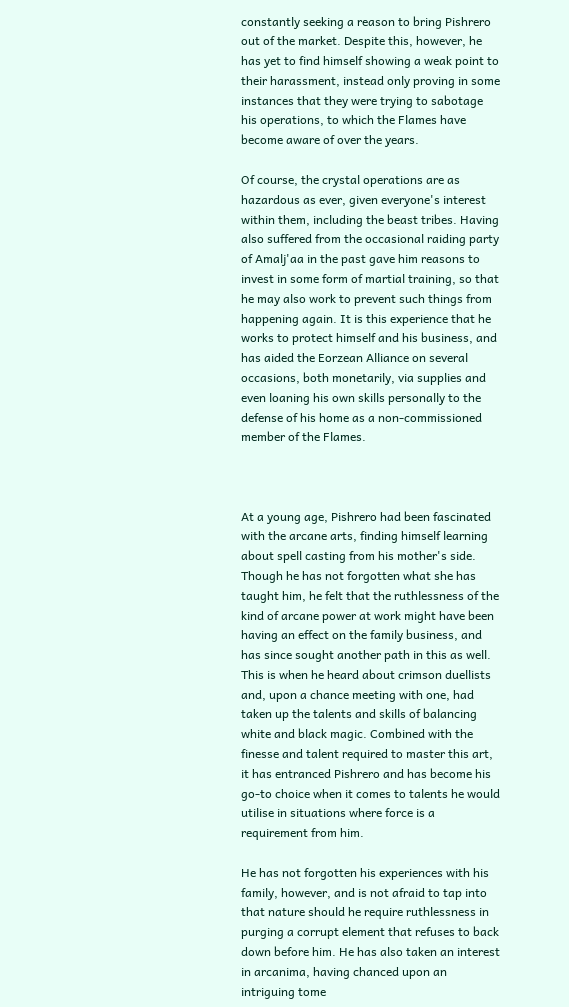constantly seeking a reason to bring Pishrero out of the market. Despite this, however, he has yet to find himself showing a weak point to their harassment, instead only proving in some instances that they were trying to sabotage his operations, to which the Flames have become aware of over the years.

Of course, the crystal operations are as hazardous as ever, given everyone's interest within them, including the beast tribes. Having also suffered from the occasional raiding party of Amalj'aa in the past gave him reasons to invest in some form of martial training, so that he may also work to prevent such things from happening again. It is this experience that he works to protect himself and his business, and has aided the Eorzean Alliance on several occasions, both monetarily, via supplies and even loaning his own skills personally to the defense of his home as a non-commissioned member of the Flames.



At a young age, Pishrero had been fascinated with the arcane arts, finding himself learning about spell casting from his mother's side. Though he has not forgotten what she has taught him, he felt that the ruthlessness of the kind of arcane power at work might have been having an effect on the family business, and has since sought another path in this as well. This is when he heard about crimson duellists and, upon a chance meeting with one, had taken up the talents and skills of balancing white and black magic. Combined with the finesse and talent required to master this art, it has entranced Pishrero and has become his go-to choice when it comes to talents he would utilise in situations where force is a requirement from him.

He has not forgotten his experiences with his family, however, and is not afraid to tap into that nature should he require ruthlessness in purging a corrupt element that refuses to back down before him. He has also taken an interest in arcanima, having chanced upon an intriguing tome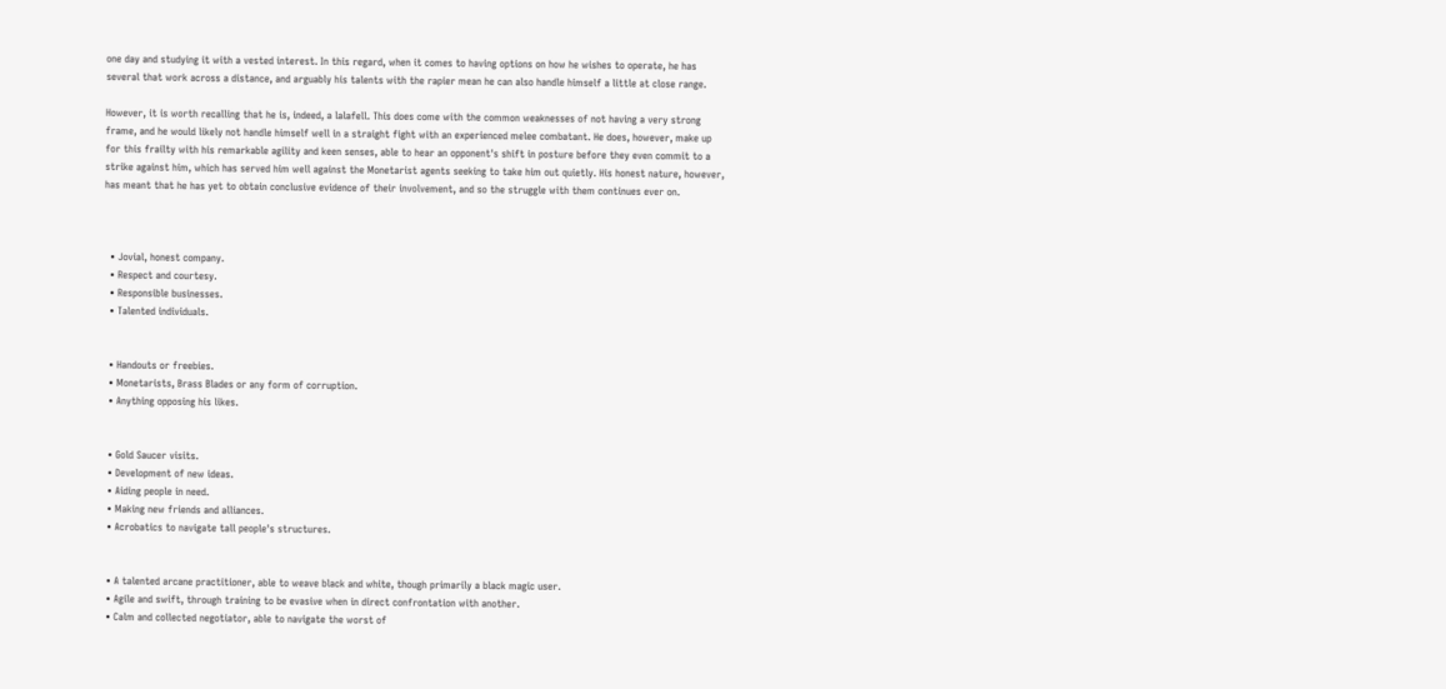one day and studying it with a vested interest. In this regard, when it comes to having options on how he wishes to operate, he has several that work across a distance, and arguably his talents with the rapier mean he can also handle himself a little at close range.

However, it is worth recalling that he is, indeed, a lalafell. This does come with the common weaknesses of not having a very strong frame, and he would likely not handle himself well in a straight fight with an experienced melee combatant. He does, however, make up for this frailty with his remarkable agility and keen senses, able to hear an opponent's shift in posture before they even commit to a strike against him, which has served him well against the Monetarist agents seeking to take him out quietly. His honest nature, however, has meant that he has yet to obtain conclusive evidence of their involvement, and so the struggle with them continues ever on.



  • Jovial, honest company.
  • Respect and courtesy.
  • Responsible businesses.
  • Talented individuals.


  • Handouts or freebies.
  • Monetarists, Brass Blades or any form of corruption.
  • Anything opposing his likes.


  • Gold Saucer visits.
  • Development of new ideas.
  • Aiding people in need.
  • Making new friends and alliances.
  • Acrobatics to navigate tall people's structures.


  • A talented arcane practitioner, able to weave black and white, though primarily a black magic user.
  • Agile and swift, through training to be evasive when in direct confrontation with another.
  • Calm and collected negotiator, able to navigate the worst of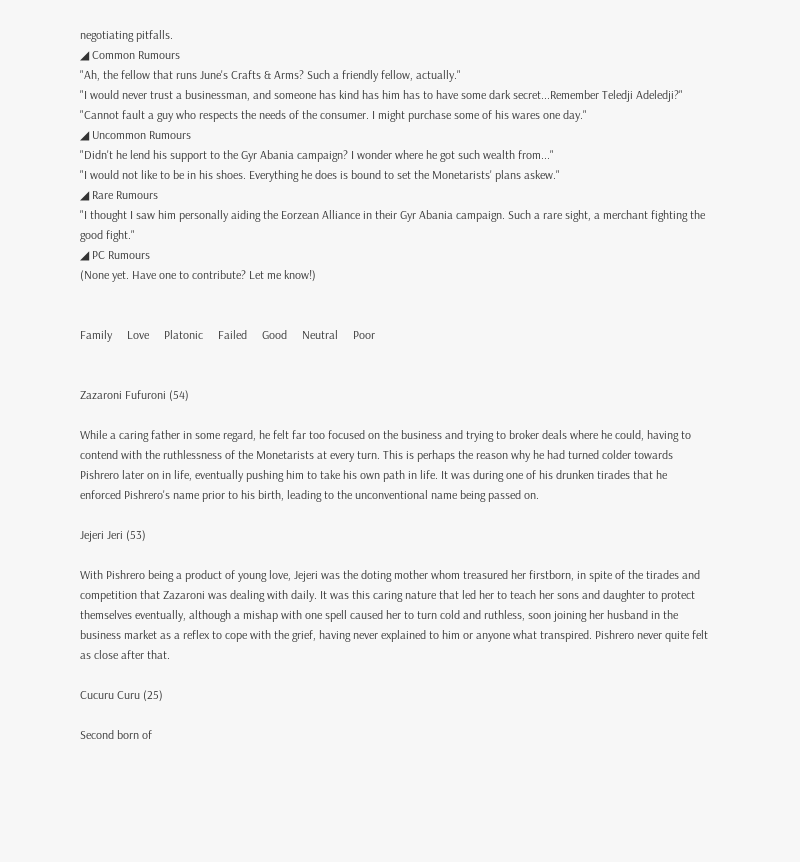negotiating pitfalls.
◢ Common Rumours
"Ah, the fellow that runs June's Crafts & Arms? Such a friendly fellow, actually."
"I would never trust a businessman, and someone has kind has him has to have some dark secret...Remember Teledji Adeledji?"
"Cannot fault a guy who respects the needs of the consumer. I might purchase some of his wares one day."
◢ Uncommon Rumours
"Didn't he lend his support to the Gyr Abania campaign? I wonder where he got such wealth from..."
"I would not like to be in his shoes. Everything he does is bound to set the Monetarists' plans askew."
◢ Rare Rumours
"I thought I saw him personally aiding the Eorzean Alliance in their Gyr Abania campaign. Such a rare sight, a merchant fighting the good fight."
◢ PC Rumours
(None yet. Have one to contribute? Let me know!)


Family     Love     Platonic     Failed     Good     Neutral     Poor


Zazaroni Fufuroni (54)

While a caring father in some regard, he felt far too focused on the business and trying to broker deals where he could, having to contend with the ruthlessness of the Monetarists at every turn. This is perhaps the reason why he had turned colder towards Pishrero later on in life, eventually pushing him to take his own path in life. It was during one of his drunken tirades that he enforced Pishrero's name prior to his birth, leading to the unconventional name being passed on.

Jejeri Jeri (53)

With Pishrero being a product of young love, Jejeri was the doting mother whom treasured her firstborn, in spite of the tirades and competition that Zazaroni was dealing with daily. It was this caring nature that led her to teach her sons and daughter to protect themselves eventually, although a mishap with one spell caused her to turn cold and ruthless, soon joining her husband in the business market as a reflex to cope with the grief, having never explained to him or anyone what transpired. Pishrero never quite felt as close after that.

Cucuru Curu (25)

Second born of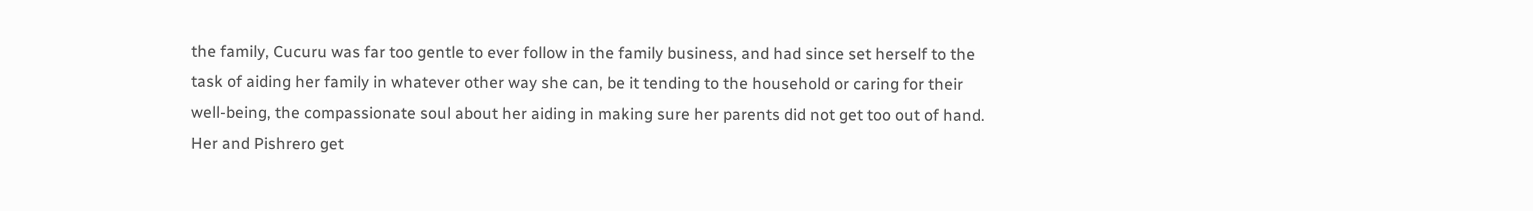the family, Cucuru was far too gentle to ever follow in the family business, and had since set herself to the task of aiding her family in whatever other way she can, be it tending to the household or caring for their well-being, the compassionate soul about her aiding in making sure her parents did not get too out of hand. Her and Pishrero get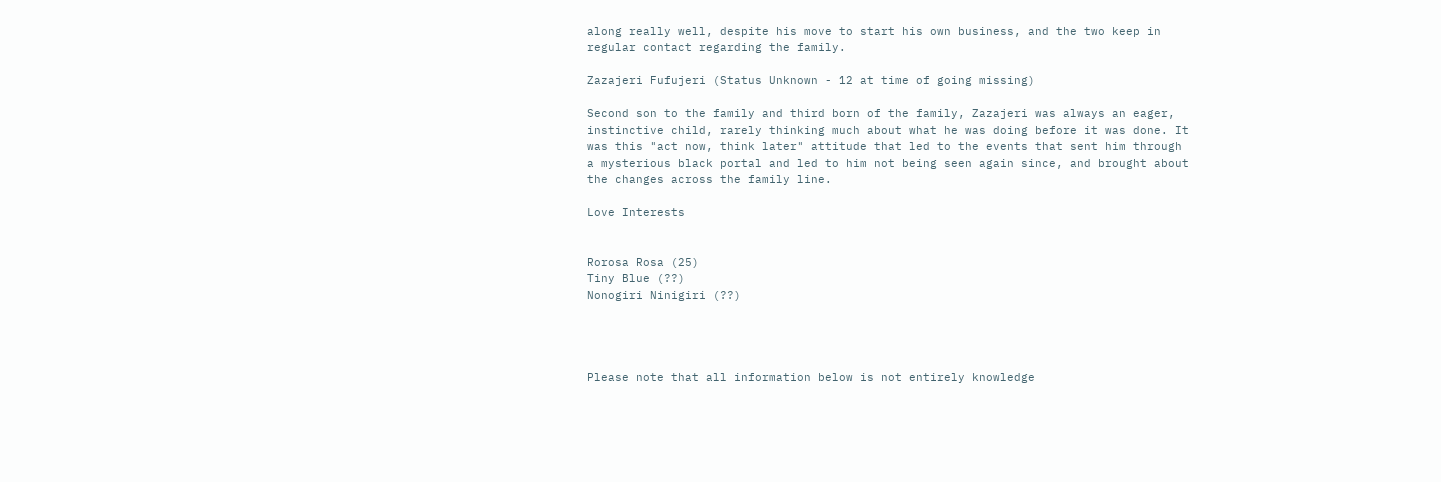along really well, despite his move to start his own business, and the two keep in regular contact regarding the family.

Zazajeri Fufujeri (Status Unknown - 12 at time of going missing)

Second son to the family and third born of the family, Zazajeri was always an eager, instinctive child, rarely thinking much about what he was doing before it was done. It was this "act now, think later" attitude that led to the events that sent him through a mysterious black portal and led to him not being seen again since, and brought about the changes across the family line.

Love Interests


Rorosa Rosa (25)
Tiny Blue (??)
Nonogiri Ninigiri (??)




Please note that all information below is not entirely knowledge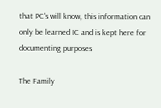that PC's will know, this information can only be learned IC and is kept here for documenting purposes

The Family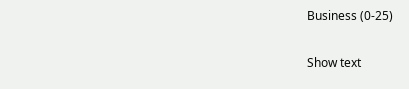Business (0-25)

Show text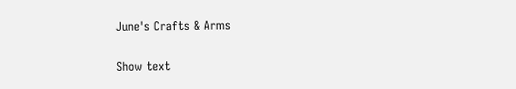June's Crafts & Arms

Show text